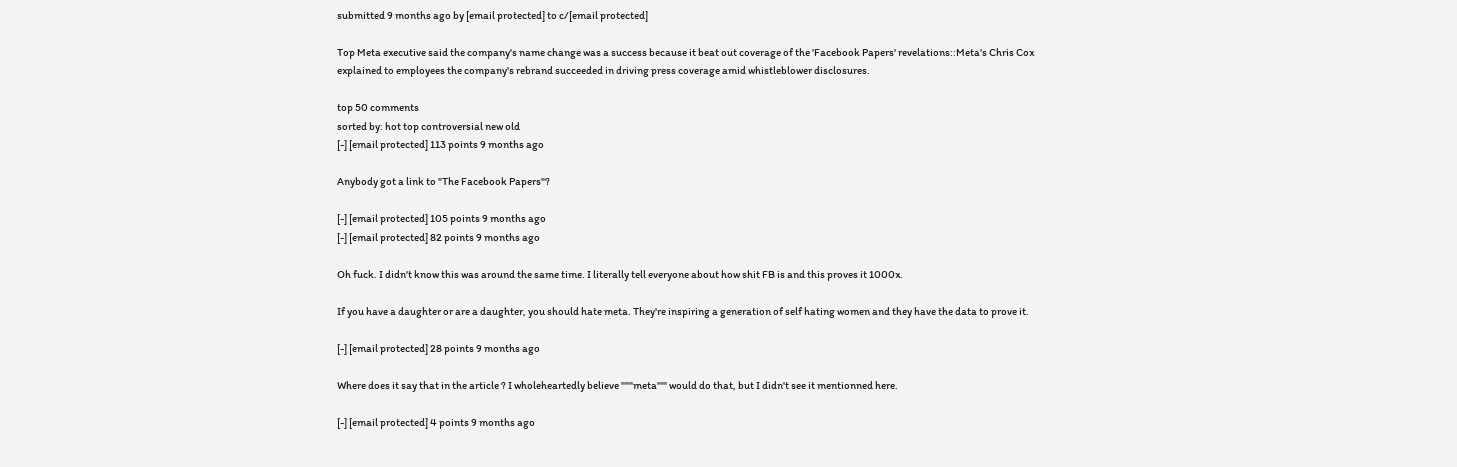submitted 9 months ago by [email protected] to c/[email protected]

Top Meta executive said the company's name change was a success because it beat out coverage of the 'Facebook Papers' revelations::Meta's Chris Cox explained to employees the company's rebrand succeeded in driving press coverage amid whistleblower disclosures.

top 50 comments
sorted by: hot top controversial new old
[-] [email protected] 113 points 9 months ago

Anybody got a link to "The Facebook Papers"?

[-] [email protected] 105 points 9 months ago
[-] [email protected] 82 points 9 months ago

Oh fuck. I didn't know this was around the same time. I literally tell everyone about how shit FB is and this proves it 1000x.

If you have a daughter or are a daughter, you should hate meta. They're inspiring a generation of self hating women and they have the data to prove it.

[-] [email protected] 28 points 9 months ago

Where does it say that in the article ? I wholeheartedly believe """meta"'" would do that, but I didn't see it mentionned here.

[-] [email protected] 4 points 9 months ago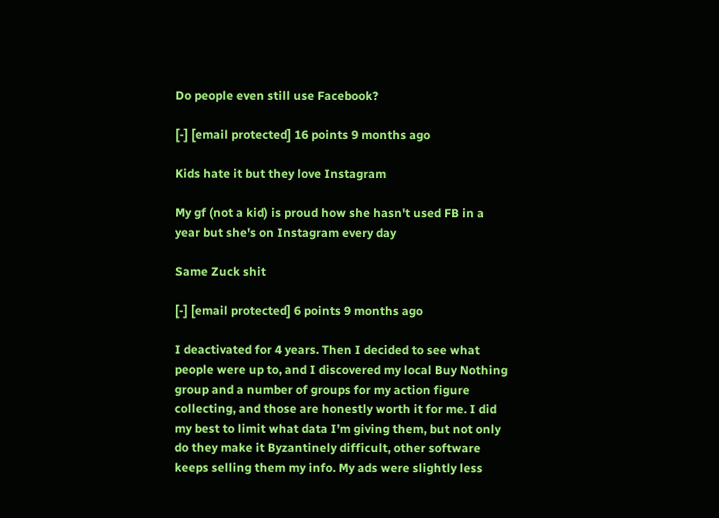Do people even still use Facebook?

[-] [email protected] 16 points 9 months ago

Kids hate it but they love Instagram

My gf (not a kid) is proud how she hasn't used FB in a year but she's on Instagram every day

Same Zuck shit

[-] [email protected] 6 points 9 months ago

I deactivated for 4 years. Then I decided to see what people were up to, and I discovered my local Buy Nothing group and a number of groups for my action figure collecting, and those are honestly worth it for me. I did my best to limit what data I’m giving them, but not only do they make it Byzantinely difficult, other software keeps selling them my info. My ads were slightly less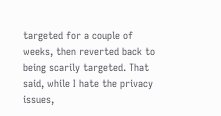targeted for a couple of weeks, then reverted back to being scarily targeted. That said, while I hate the privacy issues,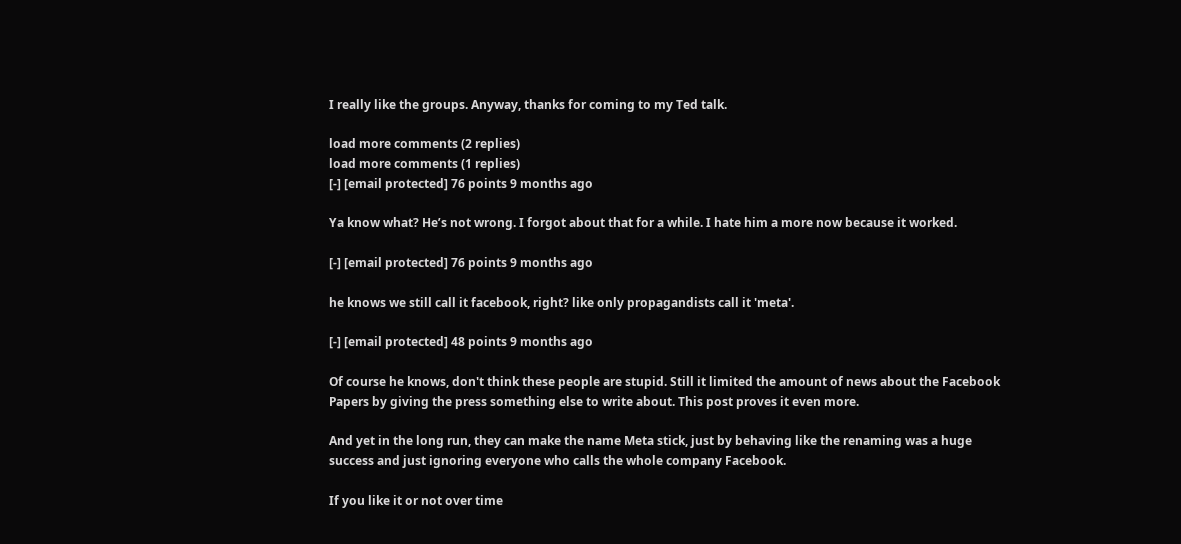I really like the groups. Anyway, thanks for coming to my Ted talk.

load more comments (2 replies)
load more comments (1 replies)
[-] [email protected] 76 points 9 months ago

Ya know what? He’s not wrong. I forgot about that for a while. I hate him a more now because it worked.

[-] [email protected] 76 points 9 months ago

he knows we still call it facebook, right? like only propagandists call it 'meta'.

[-] [email protected] 48 points 9 months ago

Of course he knows, don't think these people are stupid. Still it limited the amount of news about the Facebook Papers by giving the press something else to write about. This post proves it even more.

And yet in the long run, they can make the name Meta stick, just by behaving like the renaming was a huge success and just ignoring everyone who calls the whole company Facebook.

If you like it or not over time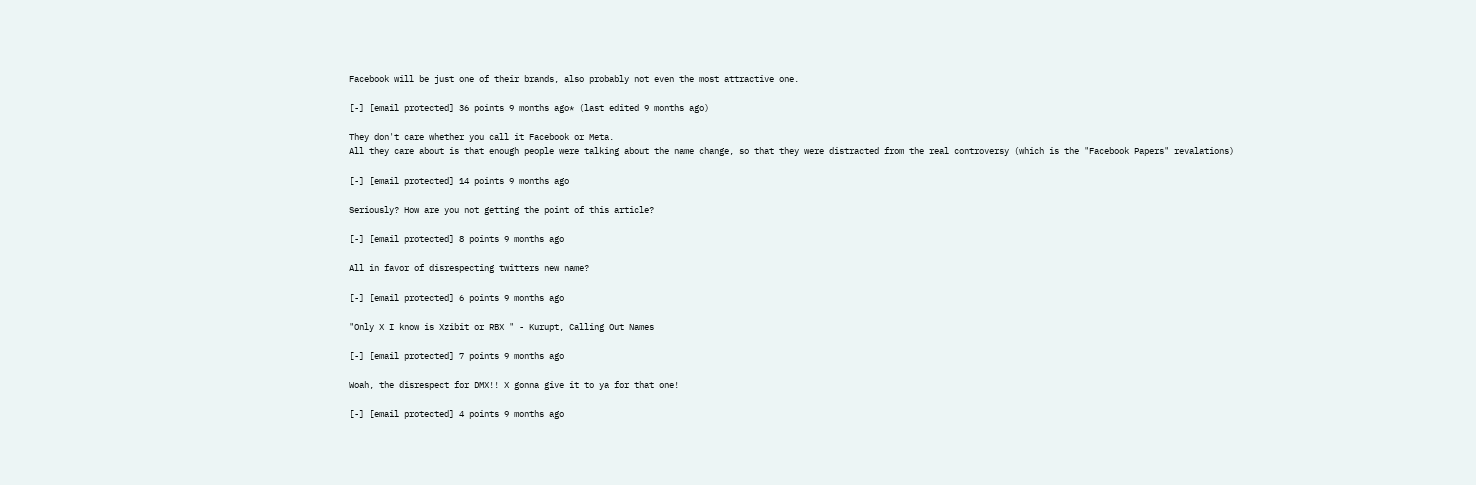Facebook will be just one of their brands, also probably not even the most attractive one.

[-] [email protected] 36 points 9 months ago* (last edited 9 months ago)

They don't care whether you call it Facebook or Meta.
All they care about is that enough people were talking about the name change, so that they were distracted from the real controversy (which is the "Facebook Papers" revalations)

[-] [email protected] 14 points 9 months ago

Seriously? How are you not getting the point of this article?

[-] [email protected] 8 points 9 months ago

All in favor of disrespecting twitters new name?

[-] [email protected] 6 points 9 months ago

"Only X I know is Xzibit or RBX " - Kurupt, Calling Out Names

[-] [email protected] 7 points 9 months ago

Woah, the disrespect for DMX!! X gonna give it to ya for that one!

[-] [email protected] 4 points 9 months ago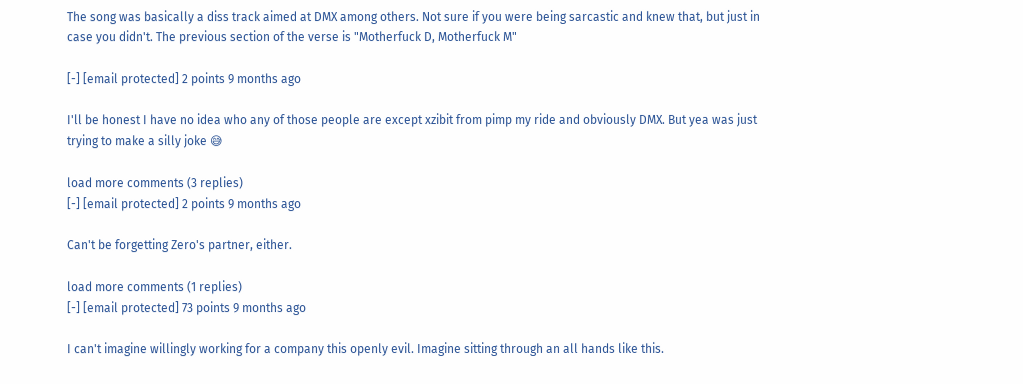The song was basically a diss track aimed at DMX among others. Not sure if you were being sarcastic and knew that, but just in case you didn't. The previous section of the verse is "Motherfuck D, Motherfuck M"

[-] [email protected] 2 points 9 months ago

I'll be honest I have no idea who any of those people are except xzibit from pimp my ride and obviously DMX. But yea was just trying to make a silly joke 😅

load more comments (3 replies)
[-] [email protected] 2 points 9 months ago

Can't be forgetting Zero's partner, either.

load more comments (1 replies)
[-] [email protected] 73 points 9 months ago

I can't imagine willingly working for a company this openly evil. Imagine sitting through an all hands like this.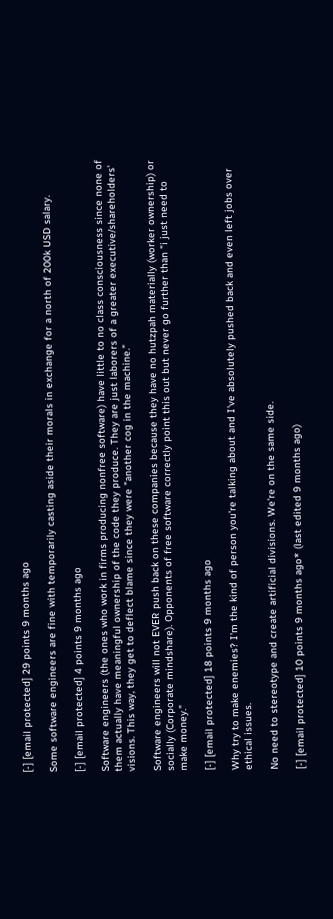[-] [email protected] 29 points 9 months ago

Some software engineers are fine with temporarily casting aside their morals in exchange for a north of 200k USD salary.

[-] [email protected] 4 points 9 months ago

Software engineers (the ones who work in firms producing nonfree software) have little to no class consciousness since none of them actually have meaningful ownership of the code they produce. They are just laborers of a greater executive/shareholders' visions. This way, they get to deflect blame since they were "another cog in the machine."

Software engineers will not EVER push back on these companies because they have no hutzpah materially (worker ownership) or socially (Corporate mindshare). Opponents of free software correctly point this out but never go further than "i just need to make money."

[-] [email protected] 18 points 9 months ago

Why try to make enemies? I'm the kind of person you're talking about and I've absolutely pushed back and even left jobs over ethical issues.

No need to stereotype and create artificial divisions. We're on the same side.

[-] [email protected] 10 points 9 months ago* (last edited 9 months ago)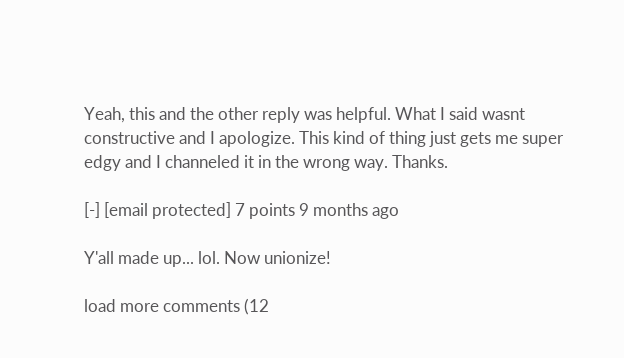Yeah, this and the other reply was helpful. What I said wasnt constructive and I apologize. This kind of thing just gets me super edgy and I channeled it in the wrong way. Thanks.

[-] [email protected] 7 points 9 months ago

Y'all made up... lol. Now unionize!

load more comments (12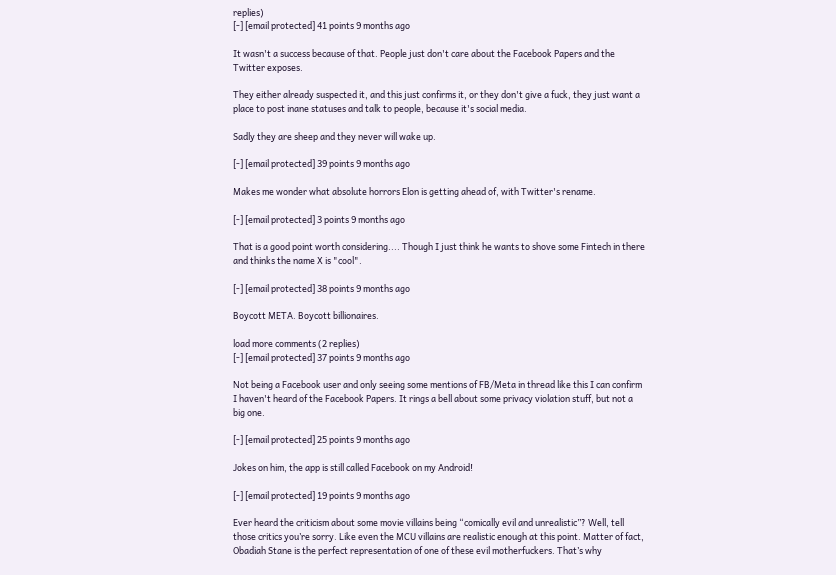replies)
[-] [email protected] 41 points 9 months ago

It wasn't a success because of that. People just don't care about the Facebook Papers and the Twitter exposes.

They either already suspected it, and this just confirms it, or they don't give a fuck, they just want a place to post inane statuses and talk to people, because it's social media.

Sadly they are sheep and they never will wake up.

[-] [email protected] 39 points 9 months ago

Makes me wonder what absolute horrors Elon is getting ahead of, with Twitter's rename.

[-] [email protected] 3 points 9 months ago

That is a good point worth considering.... Though I just think he wants to shove some Fintech in there and thinks the name X is "cool".

[-] [email protected] 38 points 9 months ago

Boycott META. Boycott billionaires.

load more comments (2 replies)
[-] [email protected] 37 points 9 months ago

Not being a Facebook user and only seeing some mentions of FB/Meta in thread like this I can confirm I haven't heard of the Facebook Papers. It rings a bell about some privacy violation stuff, but not a big one.

[-] [email protected] 25 points 9 months ago

Jokes on him, the app is still called Facebook on my Android!

[-] [email protected] 19 points 9 months ago

Ever heard the criticism about some movie villains being “comically evil and unrealistic”? Well, tell those critics you’re sorry. Like even the MCU villains are realistic enough at this point. Matter of fact, Obadiah Stane is the perfect representation of one of these evil motherfuckers. That’s why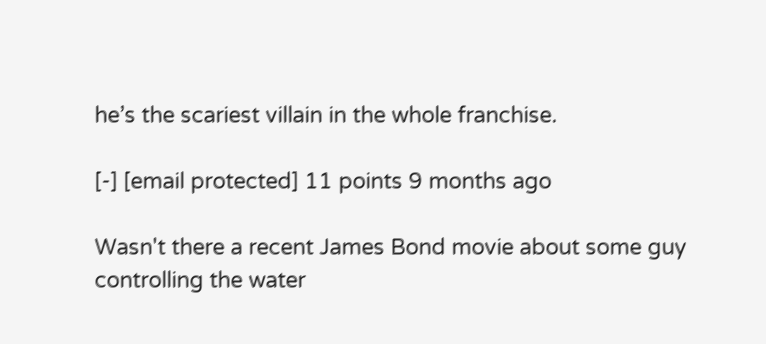he’s the scariest villain in the whole franchise.

[-] [email protected] 11 points 9 months ago

Wasn't there a recent James Bond movie about some guy controlling the water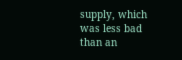supply, which was less bad than an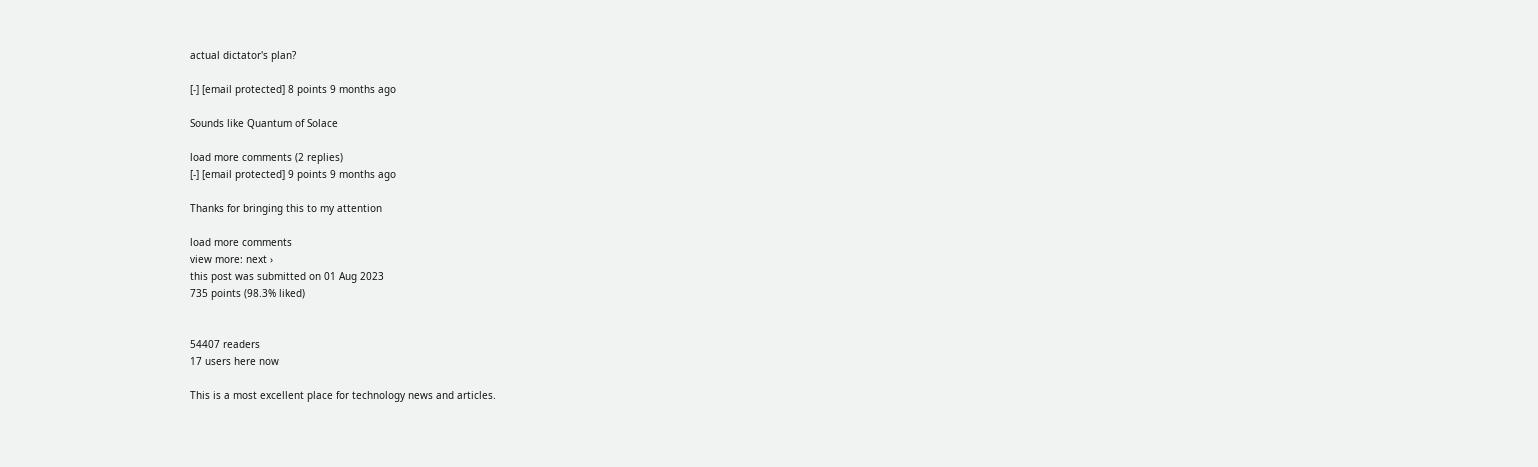actual dictator's plan?

[-] [email protected] 8 points 9 months ago

Sounds like Quantum of Solace

load more comments (2 replies)
[-] [email protected] 9 points 9 months ago

Thanks for bringing this to my attention

load more comments
view more: next ›
this post was submitted on 01 Aug 2023
735 points (98.3% liked)


54407 readers
17 users here now

This is a most excellent place for technology news and articles.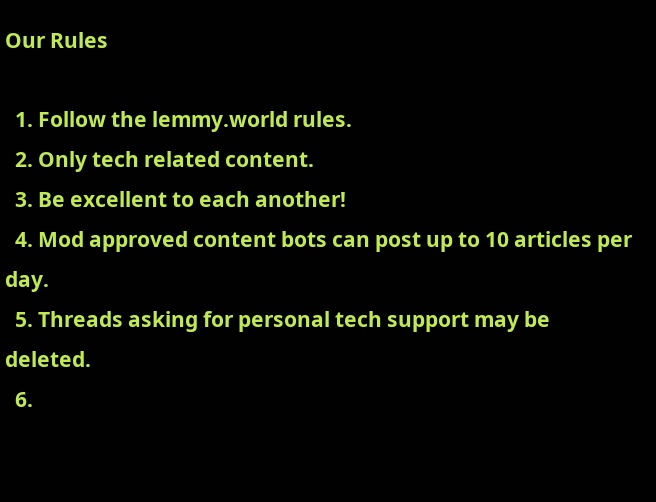Our Rules

  1. Follow the lemmy.world rules.
  2. Only tech related content.
  3. Be excellent to each another!
  4. Mod approved content bots can post up to 10 articles per day.
  5. Threads asking for personal tech support may be deleted.
  6.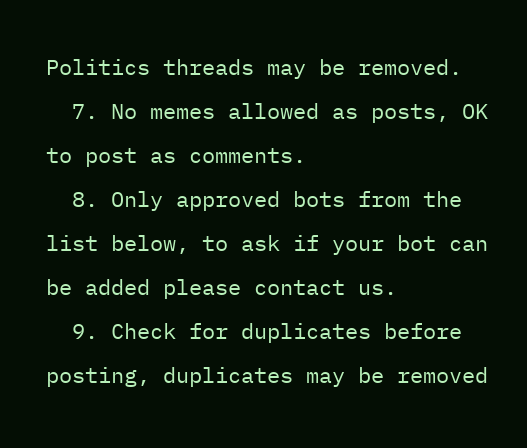Politics threads may be removed.
  7. No memes allowed as posts, OK to post as comments.
  8. Only approved bots from the list below, to ask if your bot can be added please contact us.
  9. Check for duplicates before posting, duplicates may be removed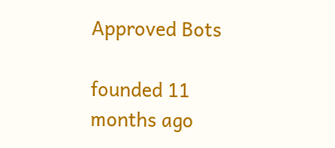Approved Bots

founded 11 months ago